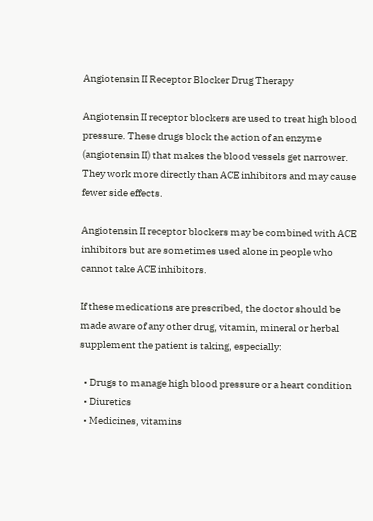Angiotensin II Receptor Blocker Drug Therapy

Angiotensin II receptor blockers are used to treat high blood pressure. These drugs block the action of an enzyme (angiotensin II) that makes the blood vessels get narrower. They work more directly than ACE inhibitors and may cause fewer side effects.

Angiotensin II receptor blockers may be combined with ACE inhibitors but are sometimes used alone in people who cannot take ACE inhibitors.

If these medications are prescribed, the doctor should be made aware of any other drug, vitamin, mineral or herbal supplement the patient is taking, especially:

  • Drugs to manage high blood pressure or a heart condition
  • Diuretics
  • Medicines, vitamins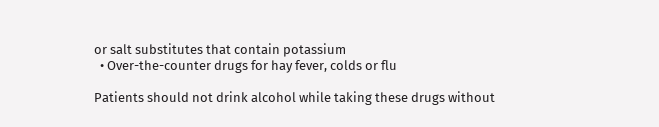or salt substitutes that contain potassium
  • Over-the-counter drugs for hay fever, colds or flu

Patients should not drink alcohol while taking these drugs without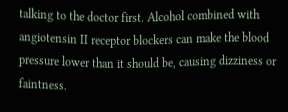talking to the doctor first. Alcohol combined with angiotensin II receptor blockers can make the blood pressure lower than it should be, causing dizziness or faintness.